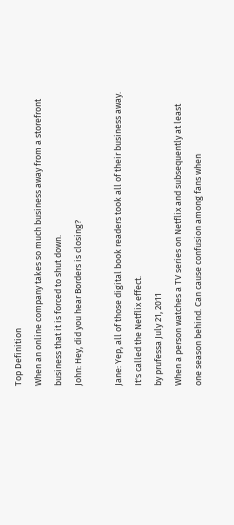Top Definition
When an online company takes so much business away from a storefront business that it is forced to shut down.
John: Hey, did you hear Borders is closing?

Jane: Yep, all of those digital book readers took all of their business away. It's called the Netflix effect.
by prufessa July 21, 2011
When a person watches a TV series on Netflix and subsequently at least one season behind. Can cause confusion among fans when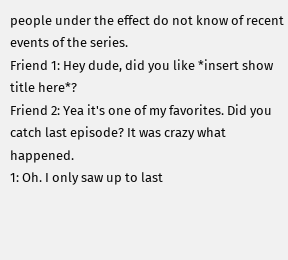people under the effect do not know of recent events of the series.
Friend 1: Hey dude, did you like *insert show title here*?
Friend 2: Yea it's one of my favorites. Did you catch last episode? It was crazy what happened.
1: Oh. I only saw up to last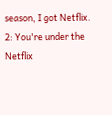season, I got Netflix.
2: You're under the Netflix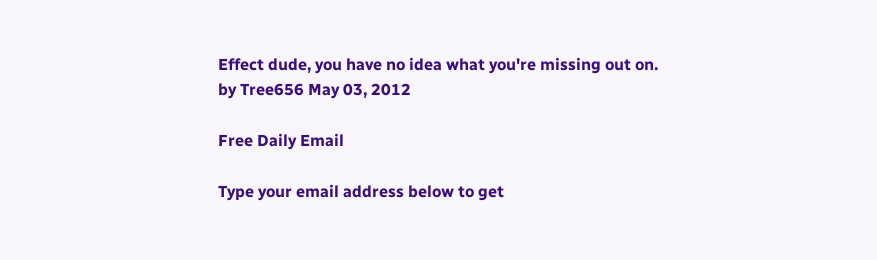Effect dude, you have no idea what you're missing out on.
by Tree656 May 03, 2012

Free Daily Email

Type your email address below to get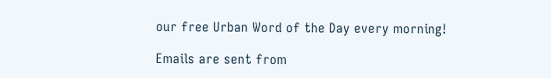our free Urban Word of the Day every morning!

Emails are sent from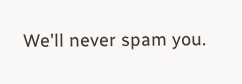We'll never spam you.